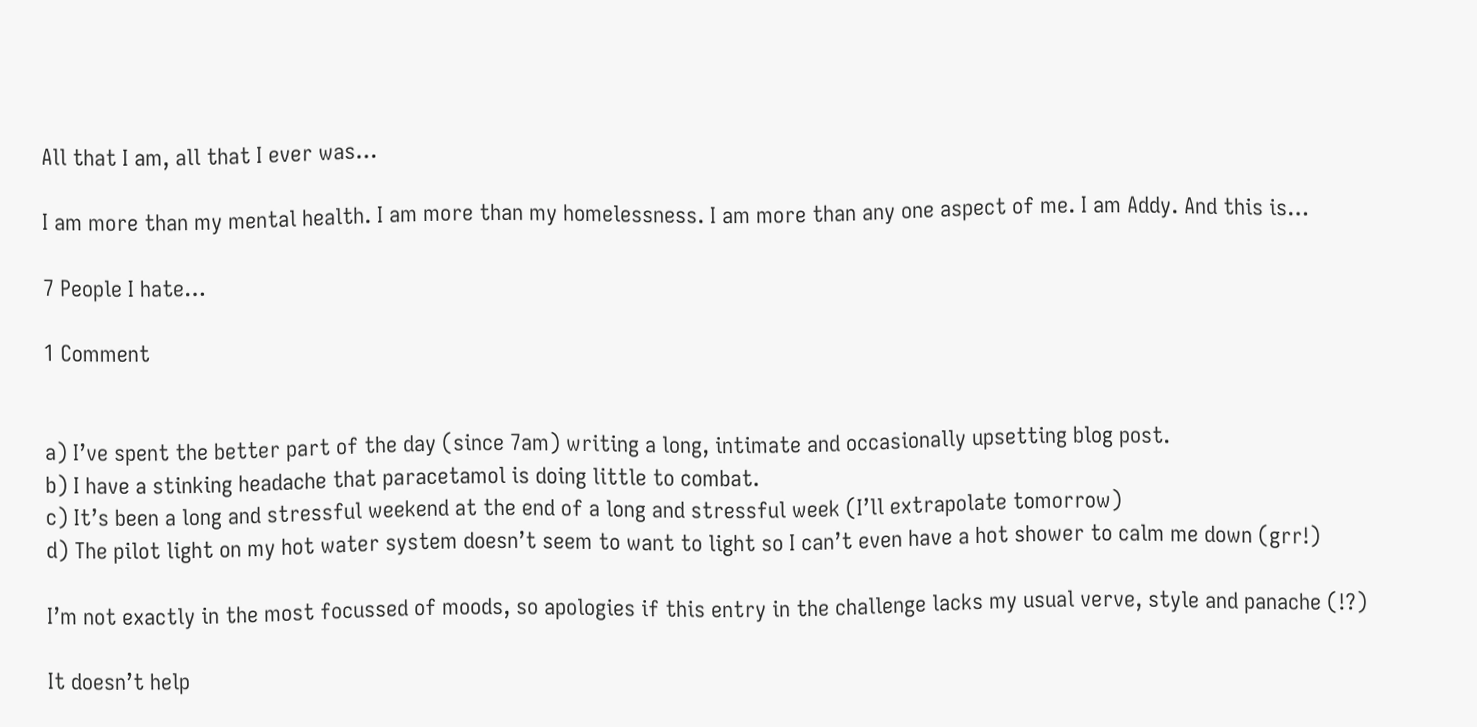All that I am, all that I ever was…

I am more than my mental health. I am more than my homelessness. I am more than any one aspect of me. I am Addy. And this is…

7 People I hate…

1 Comment


a) I’ve spent the better part of the day (since 7am) writing a long, intimate and occasionally upsetting blog post.
b) I have a stinking headache that paracetamol is doing little to combat.
c) It’s been a long and stressful weekend at the end of a long and stressful week (I’ll extrapolate tomorrow)
d) The pilot light on my hot water system doesn’t seem to want to light so I can’t even have a hot shower to calm me down (grr!)

I’m not exactly in the most focussed of moods, so apologies if this entry in the challenge lacks my usual verve, style and panache (!?)

It doesn’t help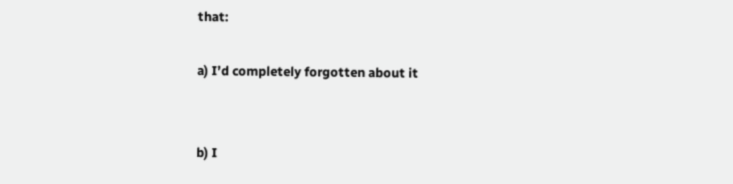that:

a) I’d completely forgotten about it


b) I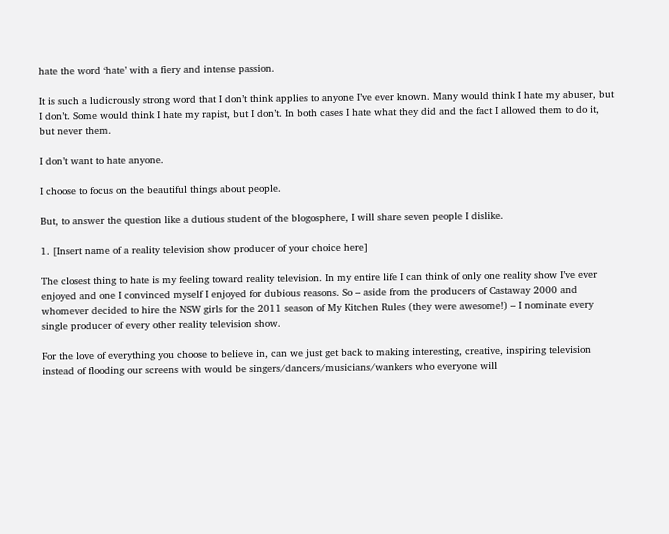hate the word ‘hate’ with a fiery and intense passion.

It is such a ludicrously strong word that I don’t think applies to anyone I’ve ever known. Many would think I hate my abuser, but I don’t. Some would think I hate my rapist, but I don’t. In both cases I hate what they did and the fact I allowed them to do it, but never them.

I don’t want to hate anyone.

I choose to focus on the beautiful things about people.

But, to answer the question like a dutious student of the blogosphere, I will share seven people I dislike.

1. [Insert name of a reality television show producer of your choice here]

The closest thing to hate is my feeling toward reality television. In my entire life I can think of only one reality show I’ve ever enjoyed and one I convinced myself I enjoyed for dubious reasons. So – aside from the producers of Castaway 2000 and whomever decided to hire the NSW girls for the 2011 season of My Kitchen Rules (they were awesome!) – I nominate every single producer of every other reality television show.

For the love of everything you choose to believe in, can we just get back to making interesting, creative, inspiring television instead of flooding our screens with would be singers/dancers/musicians/wankers who everyone will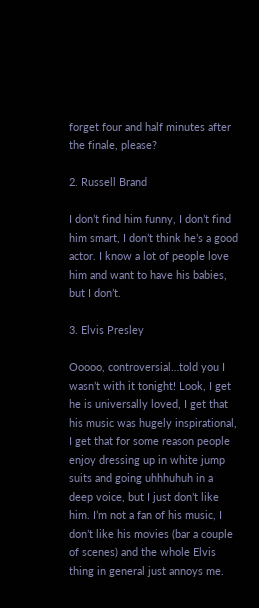forget four and half minutes after the finale, please?

2. Russell Brand

I don’t find him funny, I don’t find him smart, I don’t think he’s a good actor. I know a lot of people love him and want to have his babies, but I don’t.

3. Elvis Presley

Ooooo, controversial…told you I wasn’t with it tonight! Look, I get he is universally loved, I get that his music was hugely inspirational, I get that for some reason people enjoy dressing up in white jump suits and going uhhhuhuh in a deep voice, but I just don’t like him. I’m not a fan of his music, I don’t like his movies (bar a couple of scenes) and the whole Elvis thing in general just annoys me.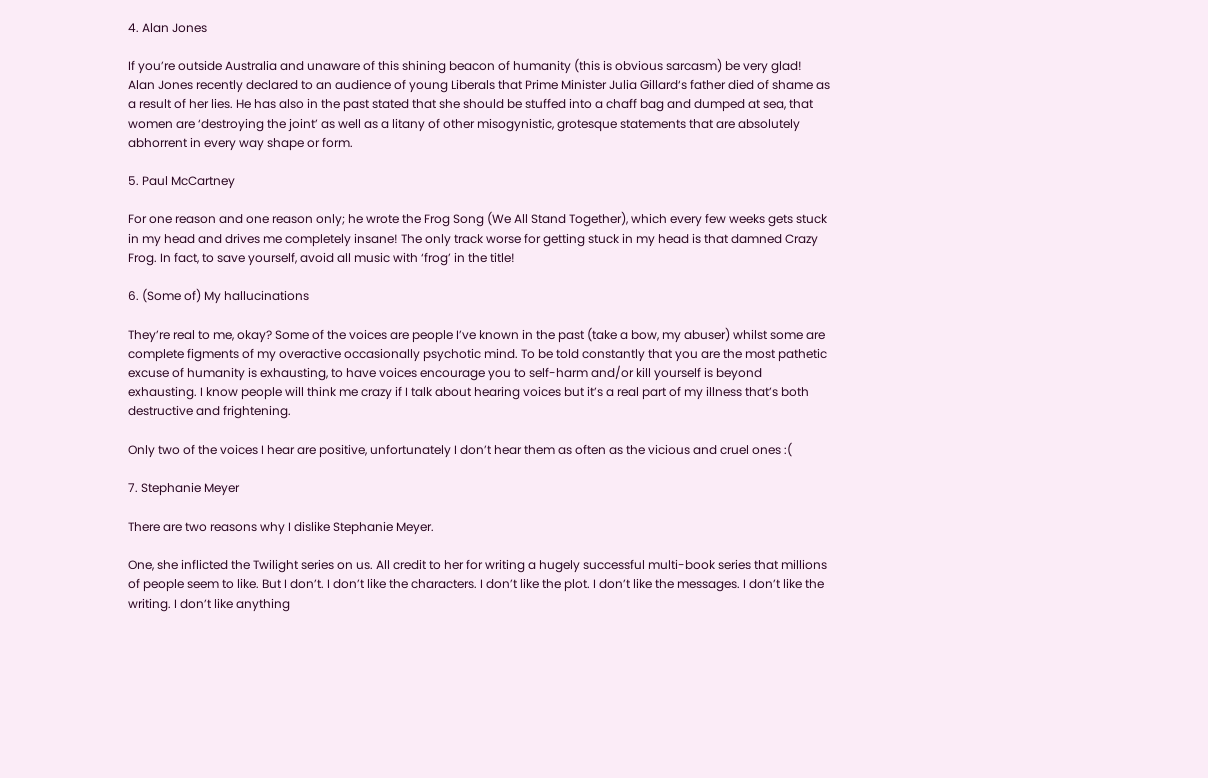4. Alan Jones

If you’re outside Australia and unaware of this shining beacon of humanity (this is obvious sarcasm) be very glad! Alan Jones recently declared to an audience of young Liberals that Prime Minister Julia Gillard‘s father died of shame as a result of her lies. He has also in the past stated that she should be stuffed into a chaff bag and dumped at sea, that women are ‘destroying the joint’ as well as a litany of other misogynistic, grotesque statements that are absolutely abhorrent in every way shape or form.

5. Paul McCartney

For one reason and one reason only; he wrote the Frog Song (We All Stand Together), which every few weeks gets stuck in my head and drives me completely insane! The only track worse for getting stuck in my head is that damned Crazy Frog. In fact, to save yourself, avoid all music with ‘frog’ in the title!

6. (Some of) My hallucinations

They’re real to me, okay? Some of the voices are people I’ve known in the past (take a bow, my abuser) whilst some are complete figments of my overactive occasionally psychotic mind. To be told constantly that you are the most pathetic excuse of humanity is exhausting, to have voices encourage you to self-harm and/or kill yourself is beyond exhausting. I know people will think me crazy if I talk about hearing voices but it’s a real part of my illness that’s both destructive and frightening.

Only two of the voices I hear are positive, unfortunately I don’t hear them as often as the vicious and cruel ones :(

7. Stephanie Meyer

There are two reasons why I dislike Stephanie Meyer.

One, she inflicted the Twilight series on us. All credit to her for writing a hugely successful multi-book series that millions of people seem to like. But I don’t. I don’t like the characters. I don’t like the plot. I don’t like the messages. I don’t like the writing. I don’t like anything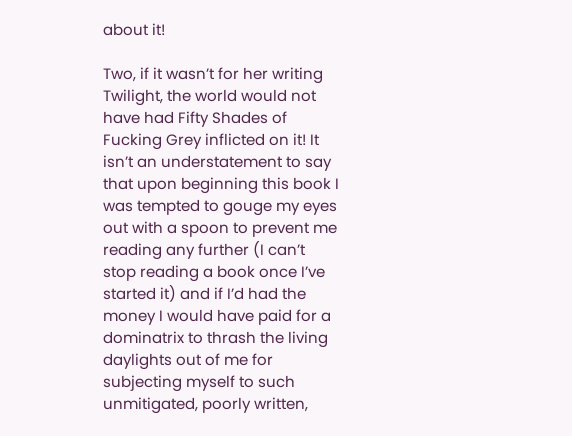about it!

Two, if it wasn’t for her writing Twilight, the world would not have had Fifty Shades of Fucking Grey inflicted on it! It isn’t an understatement to say that upon beginning this book I was tempted to gouge my eyes out with a spoon to prevent me reading any further (I can’t stop reading a book once I’ve started it) and if I’d had the money I would have paid for a dominatrix to thrash the living daylights out of me for subjecting myself to such unmitigated, poorly written,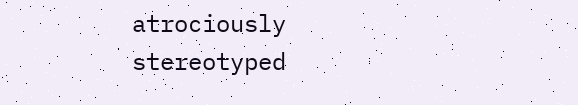atrociously stereotyped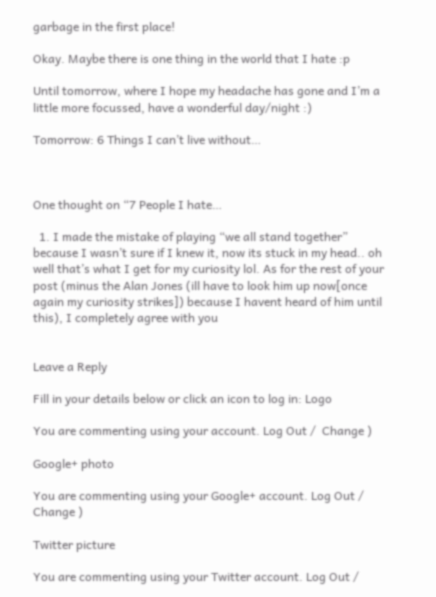garbage in the first place!

Okay. Maybe there is one thing in the world that I hate :p

Until tomorrow, where I hope my headache has gone and I’m a little more focussed, have a wonderful day/night :)

Tomorrow: 6 Things I can’t live without…



One thought on “7 People I hate…

  1. I made the mistake of playing “we all stand together” because I wasn’t sure if I knew it, now its stuck in my head.. oh well that’s what I get for my curiosity lol. As for the rest of your post (minus the Alan Jones (ill have to look him up now[once again my curiosity strikes]) because I havent heard of him until this), I completely agree with you


Leave a Reply

Fill in your details below or click an icon to log in: Logo

You are commenting using your account. Log Out /  Change )

Google+ photo

You are commenting using your Google+ account. Log Out /  Change )

Twitter picture

You are commenting using your Twitter account. Log Out /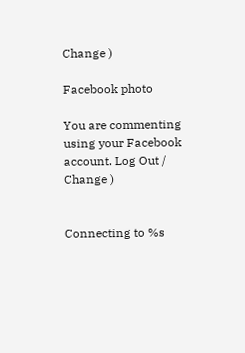Change )

Facebook photo

You are commenting using your Facebook account. Log Out /  Change )


Connecting to %s